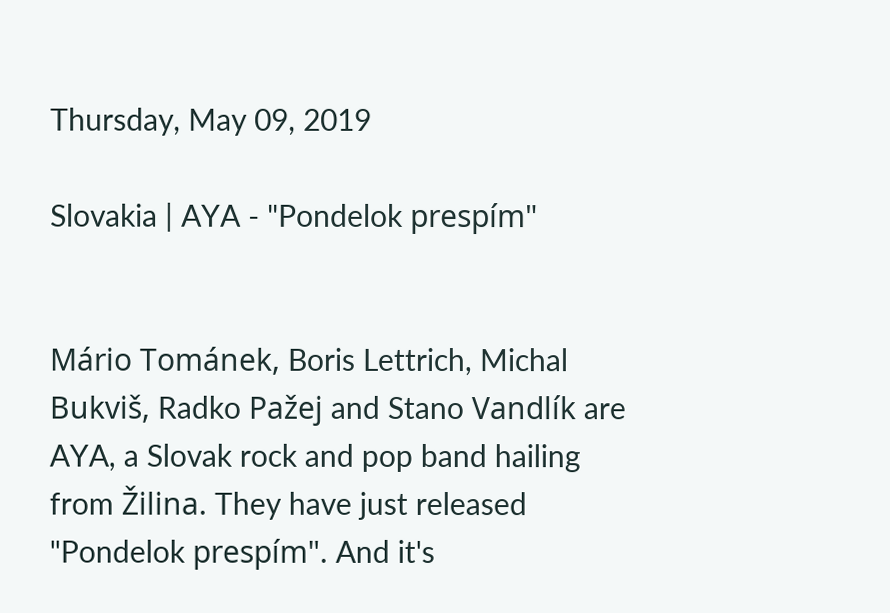Thursday, May 09, 2019

Slovakia | AYA - "Pondelok prespím"


Mário Tománek, Boris Lettrich, Michal Bukviš, Radko Pažej and Stano Vandlík are AYA, a Slovak rock and pop band hailing from Žilina. They have just released "Pondelok prespím". And it's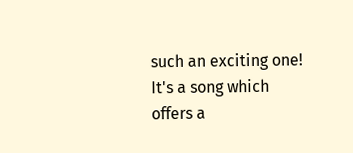such an exciting one! It's a song which offers a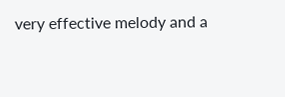very effective melody and a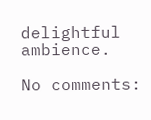delightful ambience.

No comments: